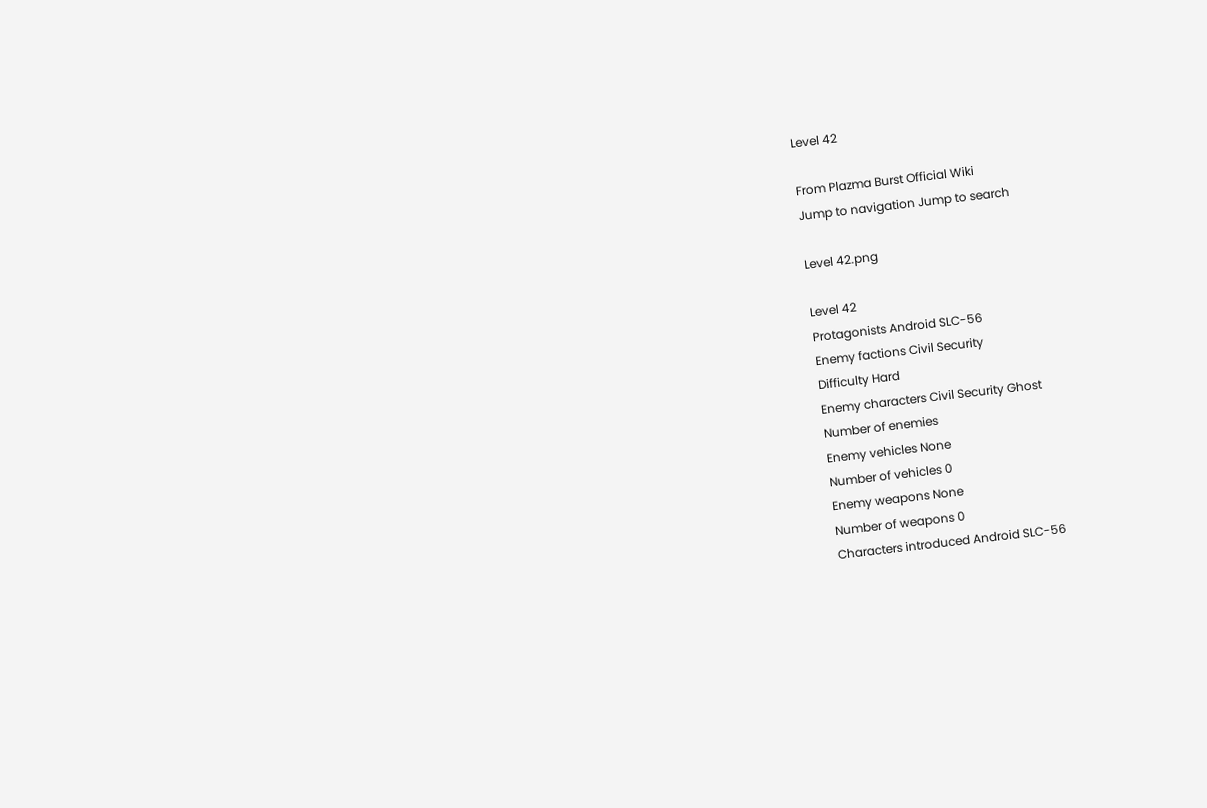Level 42

From Plazma Burst Official Wiki
Jump to navigation Jump to search

Level 42.png

Level 42
Protagonists Android SLC-56
Enemy factions Civil Security
Difficulty Hard
Enemy characters Civil Security Ghost
Number of enemies
Enemy vehicles None
Number of vehicles 0
Enemy weapons None
Number of weapons 0
Characters introduced Android SLC-56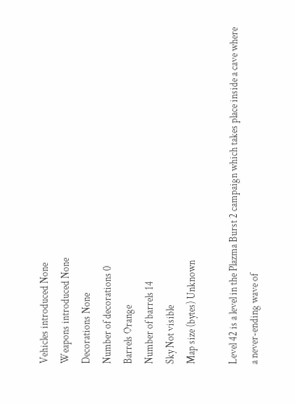Vehicles introduced None
Weapons introduced None
Decorations None
Number of decorations 0
Barrels Orange
Number of barrels 14
Sky Not visible
Map size (bytes) Unknown

Level 42 is a level in the Plazma Burst 2 campaign which takes place inside a cave where a never-ending wave of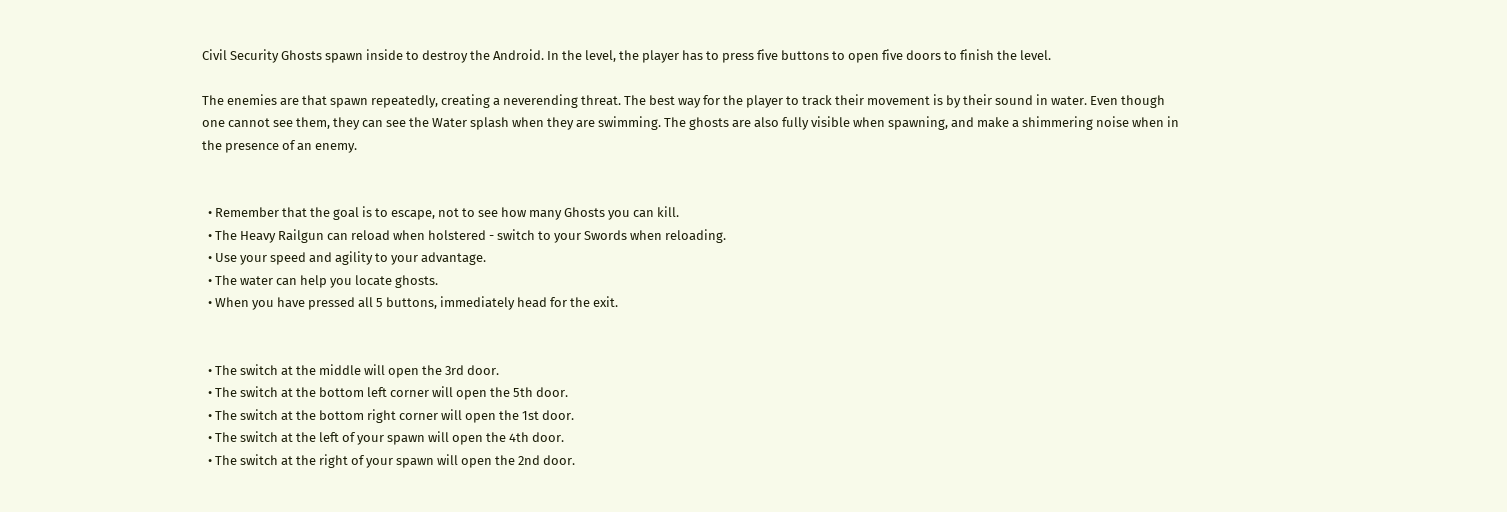Civil Security Ghosts spawn inside to destroy the Android. In the level, the player has to press five buttons to open five doors to finish the level.

The enemies are that spawn repeatedly, creating a neverending threat. The best way for the player to track their movement is by their sound in water. Even though one cannot see them, they can see the Water splash when they are swimming. The ghosts are also fully visible when spawning, and make a shimmering noise when in the presence of an enemy.


  • Remember that the goal is to escape, not to see how many Ghosts you can kill.
  • The Heavy Railgun can reload when holstered - switch to your Swords when reloading.
  • Use your speed and agility to your advantage.
  • The water can help you locate ghosts.
  • When you have pressed all 5 buttons, immediately head for the exit.


  • The switch at the middle will open the 3rd door.
  • The switch at the bottom left corner will open the 5th door.
  • The switch at the bottom right corner will open the 1st door.
  • The switch at the left of your spawn will open the 4th door.
  • The switch at the right of your spawn will open the 2nd door.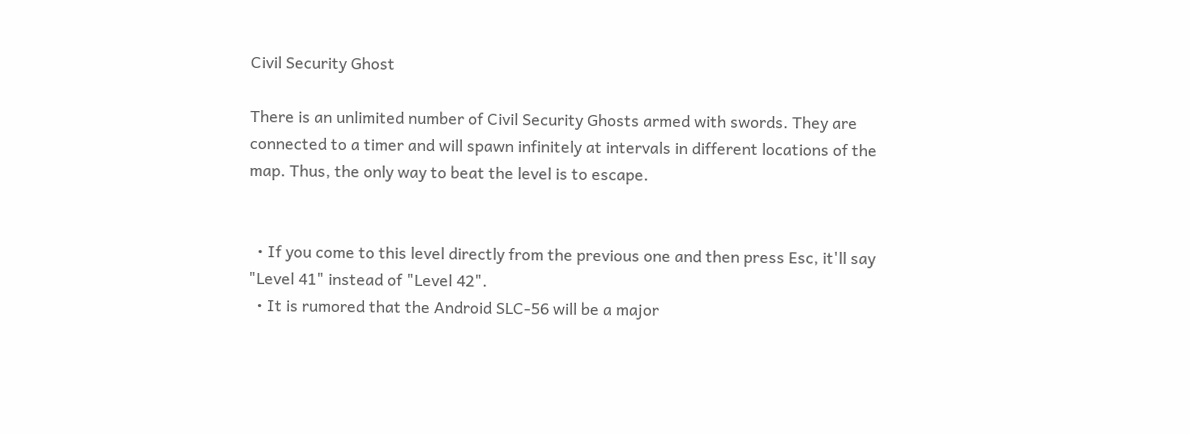Civil Security Ghost

There is an unlimited number of Civil Security Ghosts armed with swords. They are connected to a timer and will spawn infinitely at intervals in different locations of the map. Thus, the only way to beat the level is to escape.


  • If you come to this level directly from the previous one and then press Esc, it'll say "Level 41" instead of "Level 42".
  • It is rumored that the Android SLC-56 will be a major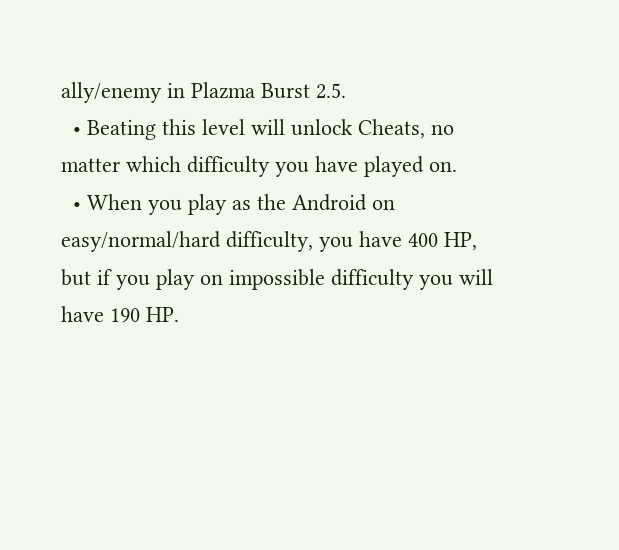ally/enemy in Plazma Burst 2.5.
  • Beating this level will unlock Cheats, no matter which difficulty you have played on.
  • When you play as the Android on easy/normal/hard difficulty, you have 400 HP, but if you play on impossible difficulty you will have 190 HP.